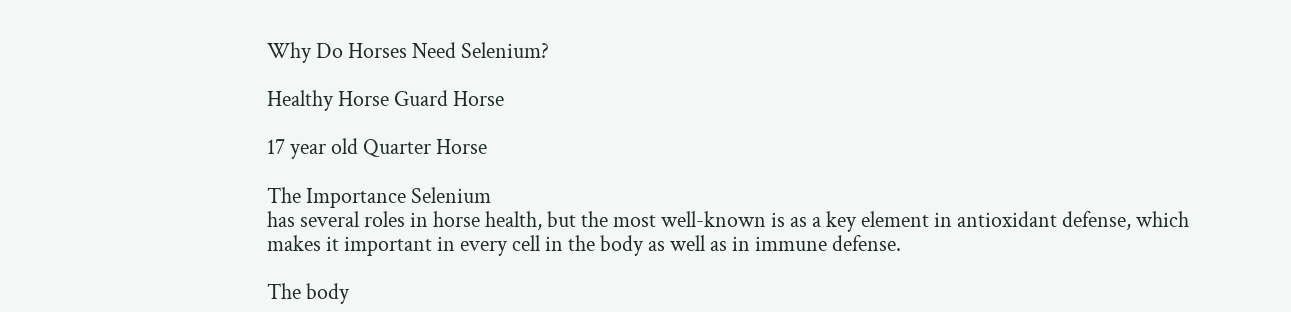Why Do Horses Need Selenium?

Healthy Horse Guard Horse

17 year old Quarter Horse

The Importance Selenium
has several roles in horse health, but the most well-known is as a key element in antioxidant defense, which makes it important in every cell in the body as well as in immune defense.

The body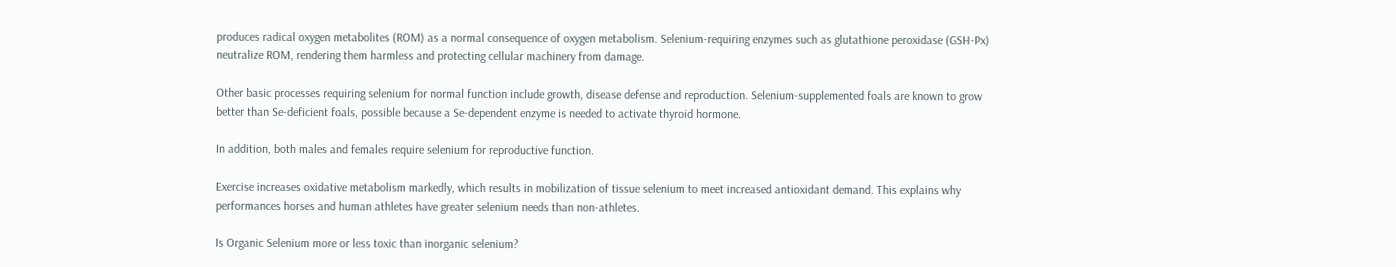produces radical oxygen metabolites (ROM) as a normal consequence of oxygen metabolism. Selenium-requiring enzymes such as glutathione peroxidase (GSH-Px) neutralize ROM, rendering them harmless and protecting cellular machinery from damage.

Other basic processes requiring selenium for normal function include growth, disease defense and reproduction. Selenium-supplemented foals are known to grow better than Se-deficient foals, possible because a Se-dependent enzyme is needed to activate thyroid hormone.

In addition, both males and females require selenium for reproductive function.

Exercise increases oxidative metabolism markedly, which results in mobilization of tissue selenium to meet increased antioxidant demand. This explains why performances horses and human athletes have greater selenium needs than non-athletes.

Is Organic Selenium more or less toxic than inorganic selenium?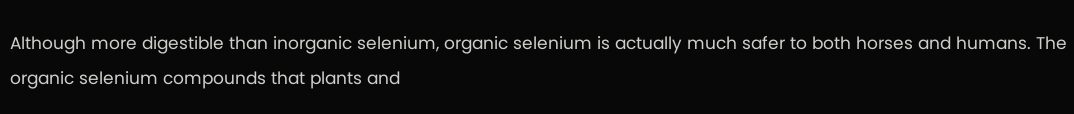Although more digestible than inorganic selenium, organic selenium is actually much safer to both horses and humans. The organic selenium compounds that plants and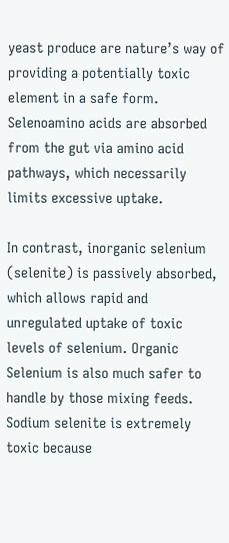yeast produce are nature’s way of providing a potentially toxic element in a safe form. Selenoamino acids are absorbed from the gut via amino acid pathways, which necessarily limits excessive uptake.

In contrast, inorganic selenium (selenite) is passively absorbed, which allows rapid and unregulated uptake of toxic levels of selenium. Organic Selenium is also much safer to handle by those mixing feeds. Sodium selenite is extremely toxic because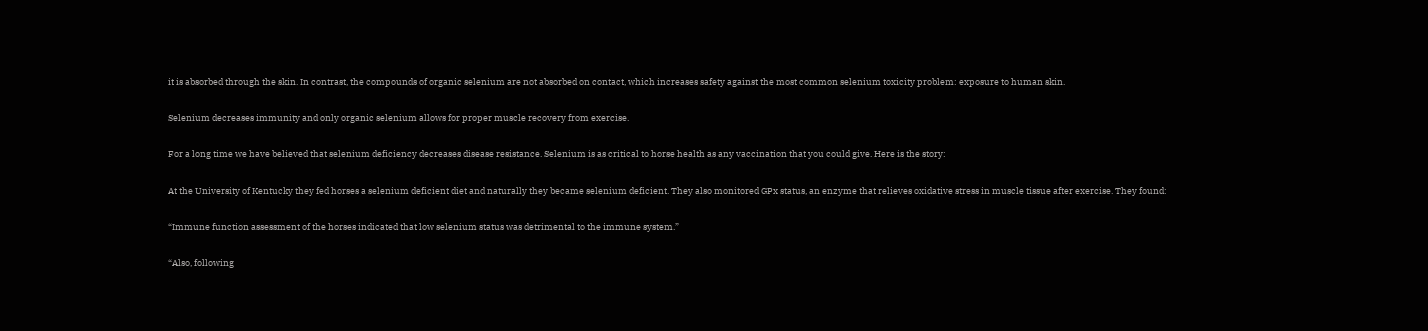it is absorbed through the skin. In contrast, the compounds of organic selenium are not absorbed on contact, which increases safety against the most common selenium toxicity problem: exposure to human skin.

Selenium decreases immunity and only organic selenium allows for proper muscle recovery from exercise.

For a long time we have believed that selenium deficiency decreases disease resistance. Selenium is as critical to horse health as any vaccination that you could give. Here is the story:

At the University of Kentucky they fed horses a selenium deficient diet and naturally they became selenium deficient. They also monitored GPx status, an enzyme that relieves oxidative stress in muscle tissue after exercise. They found:

“Immune function assessment of the horses indicated that low selenium status was detrimental to the immune system.”

“Also, following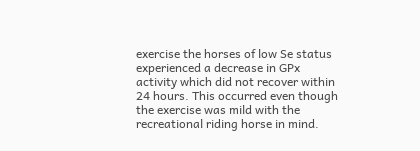exercise the horses of low Se status experienced a decrease in GPx activity which did not recover within 24 hours. This occurred even though the exercise was mild with the recreational riding horse in mind.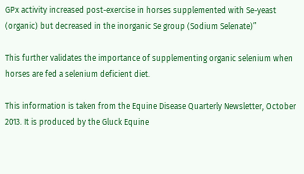GPx activity increased post-exercise in horses supplemented with Se-yeast (organic) but decreased in the inorganic Se group (Sodium Selenate)”

This further validates the importance of supplementing organic selenium when horses are fed a selenium deficient diet.

This information is taken from the Equine Disease Quarterly Newsletter, October 2013. It is produced by the Gluck Equine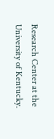Research Center at the University of Kentucky.